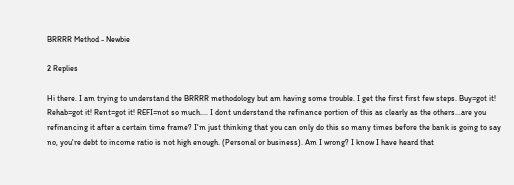BRRRR Method - Newbie

2 Replies

Hi there. I am trying to understand the BRRRR methodology but am having some trouble. I get the first first few steps. Buy=got it! Rehab=got it! Rent=got it! REFI=not so much.... I dont understand the refinance portion of this as clearly as the others...are you refinancing it after a certain time frame? I'm just thinking that you can only do this so many times before the bank is going to say no, you're debt to income ratio is not high enough. (Personal or business). Am I wrong? I know I have heard that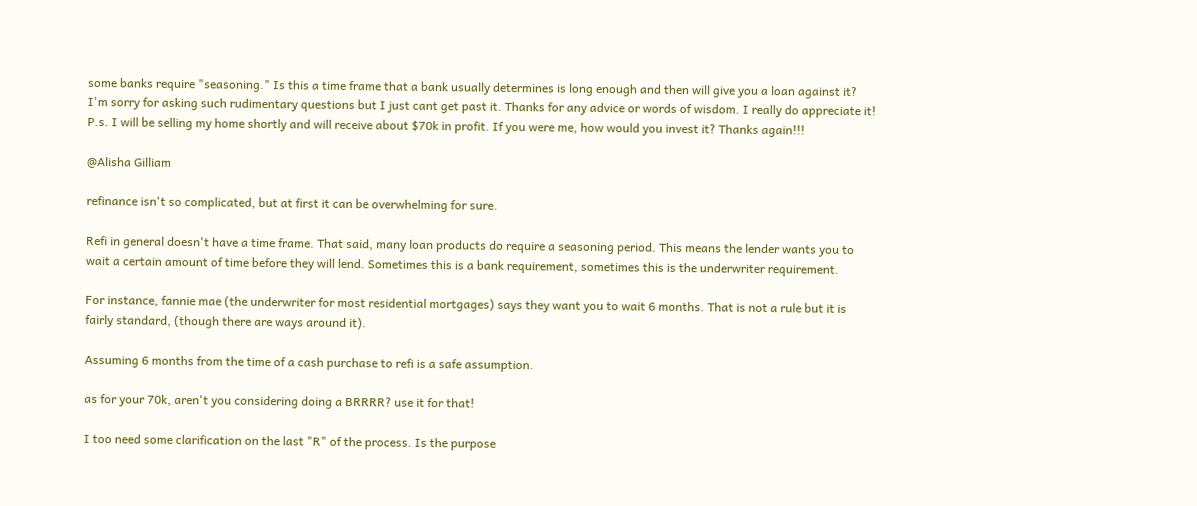some banks require "seasoning." Is this a time frame that a bank usually determines is long enough and then will give you a loan against it? I'm sorry for asking such rudimentary questions but I just cant get past it. Thanks for any advice or words of wisdom. I really do appreciate it! P.s. I will be selling my home shortly and will receive about $70k in profit. If you were me, how would you invest it? Thanks again!!!

@Alisha Gilliam

refinance isn't so complicated, but at first it can be overwhelming for sure.

Refi in general doesn't have a time frame. That said, many loan products do require a seasoning period. This means the lender wants you to wait a certain amount of time before they will lend. Sometimes this is a bank requirement, sometimes this is the underwriter requirement.

For instance, fannie mae (the underwriter for most residential mortgages) says they want you to wait 6 months. That is not a rule but it is fairly standard, (though there are ways around it).

Assuming 6 months from the time of a cash purchase to refi is a safe assumption.

as for your 70k, aren't you considering doing a BRRRR? use it for that!

I too need some clarification on the last "R" of the process. Is the purpose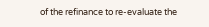of the refinance to re-evaluate the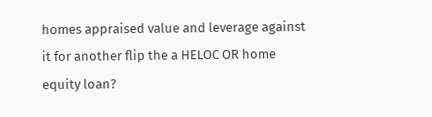homes appraised value and leverage against it for another flip the a HELOC OR home equity loan?